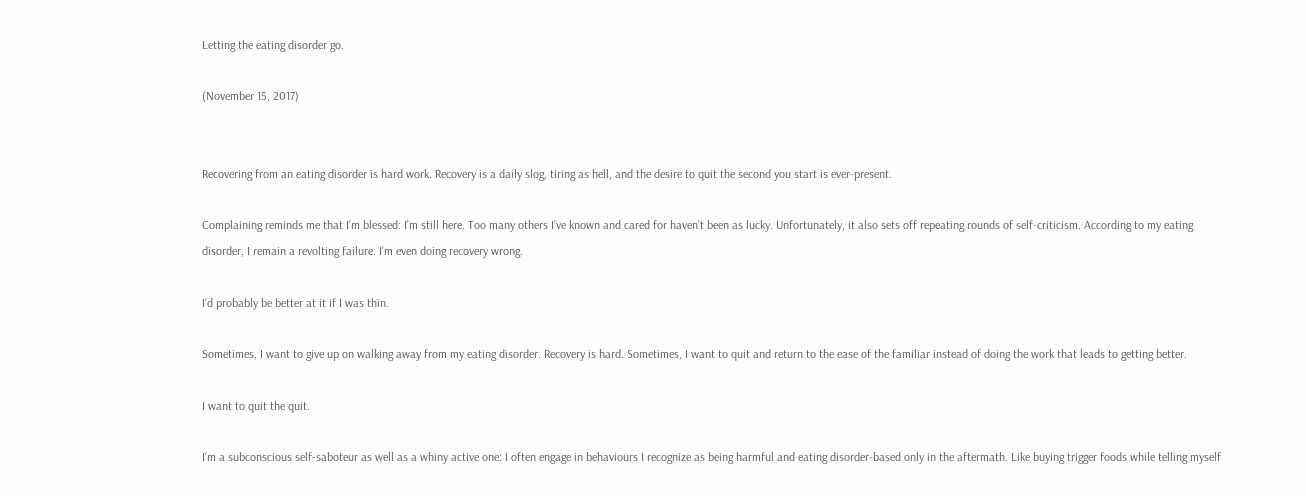Letting the eating disorder go.

(November 15, 2017)


Recovering from an eating disorder is hard work. Recovery is a daily slog, tiring as hell, and the desire to quit the second you start is ever-present.

Complaining reminds me that I’m blessed: I’m still here. Too many others I’ve known and cared for haven’t been as lucky. Unfortunately, it also sets off repeating rounds of self-criticism. According to my eating disorder, I remain a revolting failure. I’m even doing recovery wrong.

I’d probably be better at it if I was thin.

Sometimes, I want to give up on walking away from my eating disorder. Recovery is hard. Sometimes, I want to quit and return to the ease of the familiar instead of doing the work that leads to getting better.

I want to quit the quit.

I‘m a subconscious self-saboteur as well as a whiny active one: I often engage in behaviours I recognize as being harmful and eating disorder-based only in the aftermath. Like buying trigger foods while telling myself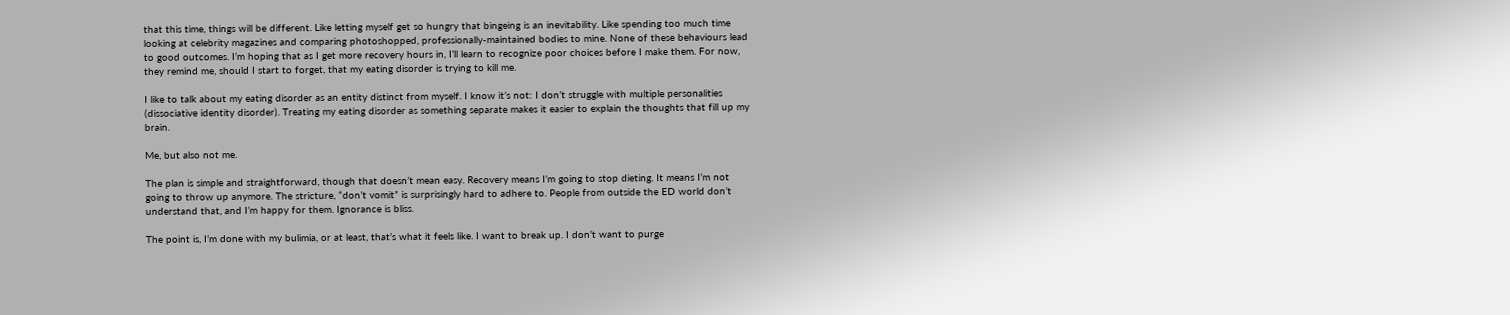that this time, things will be different. Like letting myself get so hungry that bingeing is an inevitability. Like spending too much time looking at celebrity magazines and comparing photoshopped, professionally-maintained bodies to mine. None of these behaviours lead to good outcomes. I’m hoping that as I get more recovery hours in, I’ll learn to recognize poor choices before I make them. For now, they remind me, should I start to forget, that my eating disorder is trying to kill me.

I like to talk about my eating disorder as an entity distinct from myself. I know it’s not: I don’t struggle with multiple personalities (dissociative identity disorder). Treating my eating disorder as something separate makes it easier to explain the thoughts that fill up my brain.

Me, but also not me.

The plan is simple and straightforward, though that doesn’t mean easy. Recovery means I’m going to stop dieting. It means I’m not going to throw up anymore. The stricture, “don’t vomit” is surprisingly hard to adhere to. People from outside the ED world don’t understand that, and I’m happy for them. Ignorance is bliss.

The point is, I’m done with my bulimia, or at least, that’s what it feels like. I want to break up. I don’t want to purge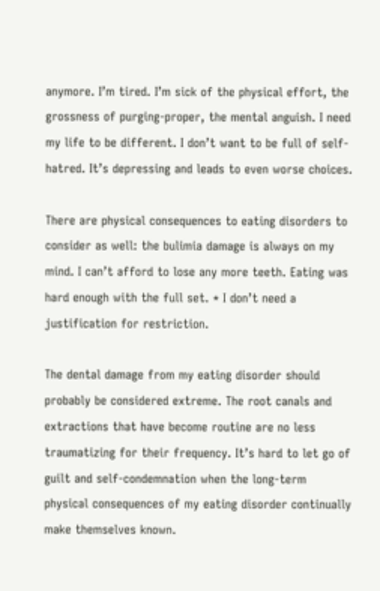anymore. I’m tired. I’m sick of the physical effort, the grossness of purging-proper, the mental anguish. I need my life to be different. I don’t want to be full of self-hatred. It’s depressing and leads to even worse choices.

There are physical consequences to eating disorders to consider as well: the bulimia damage is always on my mind. I can’t afford to lose any more teeth. Eating was hard enough with the full set. * I don’t need a justification for restriction.

The dental damage from my eating disorder should probably be considered extreme. The root canals and extractions that have become routine are no less traumatizing for their frequency. It’s hard to let go of guilt and self-condemnation when the long-term physical consequences of my eating disorder continually make themselves known.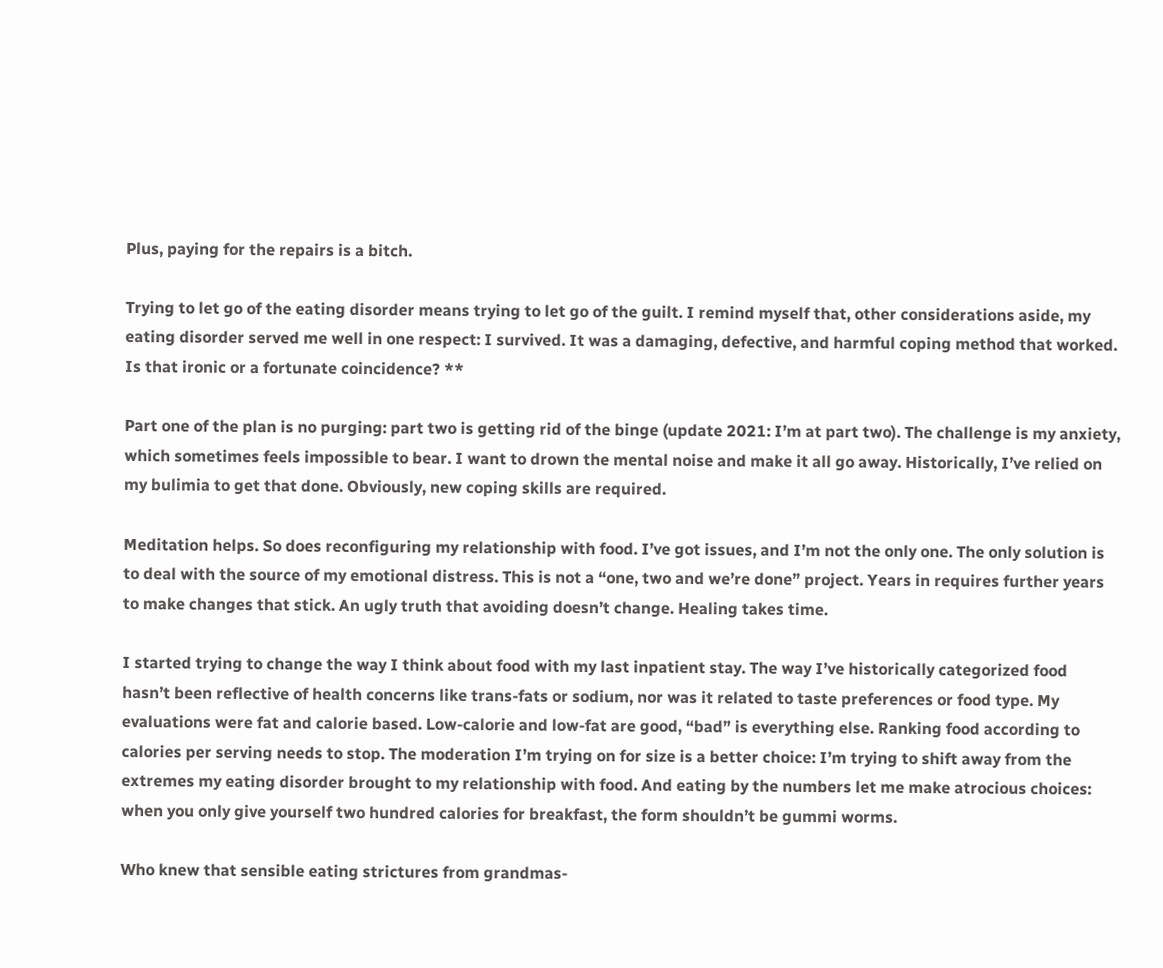Plus, paying for the repairs is a bitch.

Trying to let go of the eating disorder means trying to let go of the guilt. I remind myself that, other considerations aside, my eating disorder served me well in one respect: I survived. It was a damaging, defective, and harmful coping method that worked. Is that ironic or a fortunate coincidence? **

Part one of the plan is no purging: part two is getting rid of the binge (update 2021: I’m at part two). The challenge is my anxiety, which sometimes feels impossible to bear. I want to drown the mental noise and make it all go away. Historically, I’ve relied on my bulimia to get that done. Obviously, new coping skills are required.

Meditation helps. So does reconfiguring my relationship with food. I’ve got issues, and I’m not the only one. The only solution is to deal with the source of my emotional distress. This is not a “one, two and we’re done” project. Years in requires further years to make changes that stick. An ugly truth that avoiding doesn’t change. Healing takes time.

I started trying to change the way I think about food with my last inpatient stay. The way I’ve historically categorized food hasn’t been reflective of health concerns like trans-fats or sodium, nor was it related to taste preferences or food type. My evaluations were fat and calorie based. Low-calorie and low-fat are good, “bad” is everything else. Ranking food according to calories per serving needs to stop. The moderation I’m trying on for size is a better choice: I’m trying to shift away from the extremes my eating disorder brought to my relationship with food. And eating by the numbers let me make atrocious choices: when you only give yourself two hundred calories for breakfast, the form shouldn’t be gummi worms.

Who knew that sensible eating strictures from grandmas-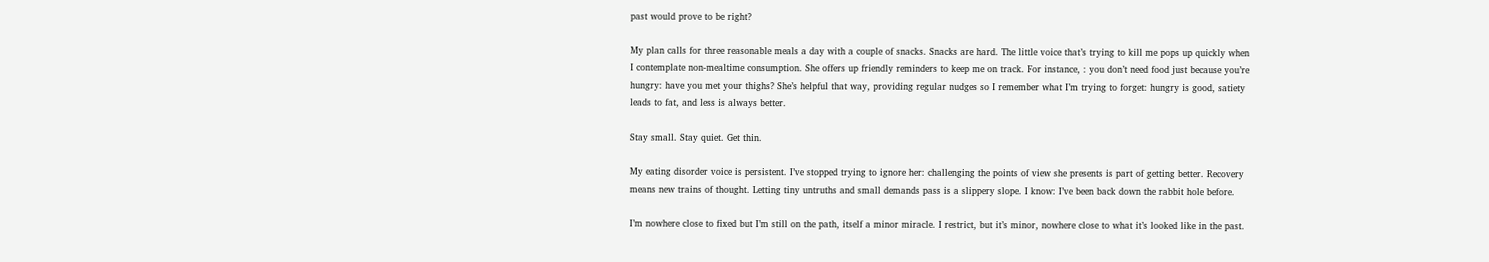past would prove to be right?

My plan calls for three reasonable meals a day with a couple of snacks. Snacks are hard. The little voice that’s trying to kill me pops up quickly when I contemplate non-mealtime consumption. She offers up friendly reminders to keep me on track. For instance, : you don’t need food just because you’re hungry: have you met your thighs? She’s helpful that way, providing regular nudges so I remember what I’m trying to forget: hungry is good, satiety leads to fat, and less is always better.

Stay small. Stay quiet. Get thin.

My eating disorder voice is persistent. I’ve stopped trying to ignore her: challenging the points of view she presents is part of getting better. Recovery means new trains of thought. Letting tiny untruths and small demands pass is a slippery slope. I know: I’ve been back down the rabbit hole before.

I’m nowhere close to fixed but I’m still on the path, itself a minor miracle. I restrict, but it’s minor, nowhere close to what it’s looked like in the past.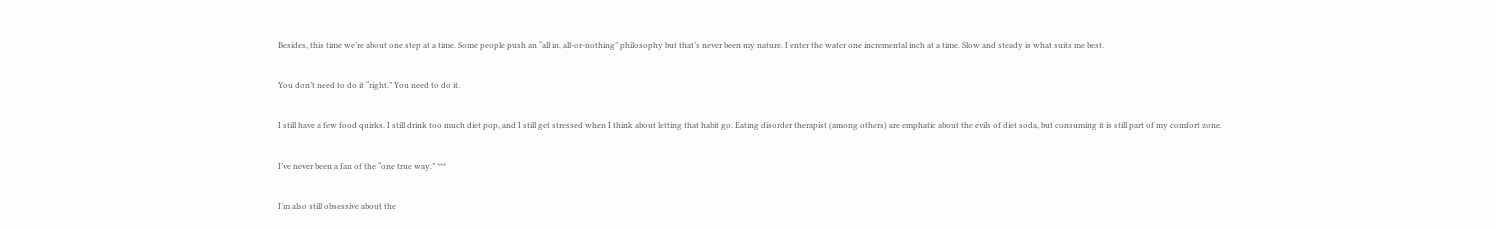Besides, this time we’re about one step at a time. Some people push an “all in, all-or-nothing” philosophy but that’s never been my nature. I enter the water one incremental inch at a time. Slow and steady is what suits me best.

You don’t need to do it “right.” You need to do it.

I still have a few food quirks. I still drink too much diet pop, and I still get stressed when I think about letting that habit go. Eating disorder therapist (among others) are emphatic about the evils of diet soda, but consuming it is still part of my comfort zone.

I’ve never been a fan of the “one true way.” ***

I’m also still obsessive about the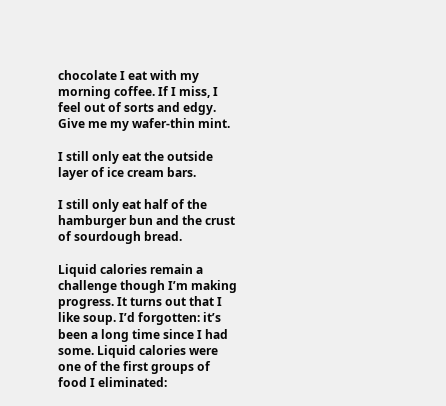chocolate I eat with my morning coffee. If I miss, I feel out of sorts and edgy. Give me my wafer-thin mint.

I still only eat the outside layer of ice cream bars.

I still only eat half of the hamburger bun and the crust of sourdough bread.

Liquid calories remain a challenge though I’m making progress. It turns out that I like soup. I’d forgotten: it’s been a long time since I had some. Liquid calories were one of the first groups of food I eliminated: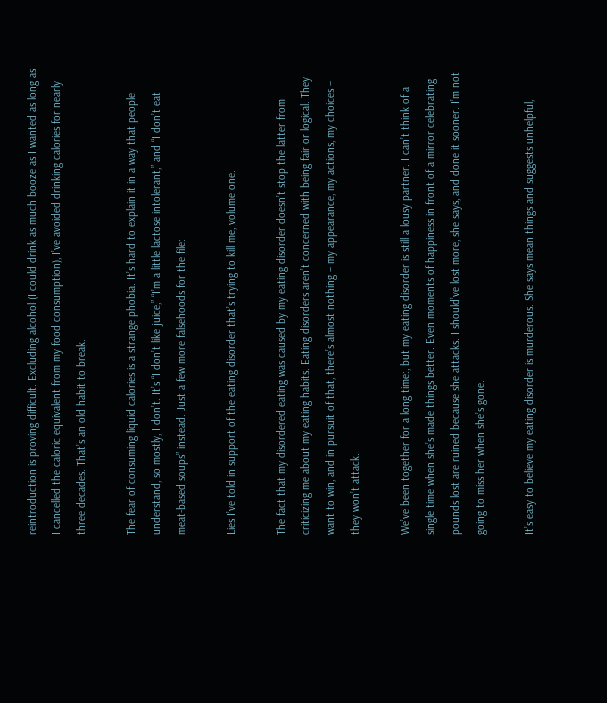reintroduction is proving difficult. Excluding alcohol (I could drink as much booze as I wanted as long as I cancelled the caloric equivalent from my food consumption), I’ve avoided drinking calories for nearly three decades. That’s an old habit to break.

The fear of consuming liquid calories is a strange phobia. It’s hard to explain it in a way that people understand, so mostly, I don’t. It’s “I don’t like juice,” “I’m a little lactose intolerant,” and “I don’t eat meat-based soups” instead. Just a few more falsehoods for the file:

Lies I’ve told in support of the eating disorder that’s trying to kill me, volume one.

The fact that my disordered eating was caused by my eating disorder doesn’t stop the latter from criticizing me about my eating habits. Eating disorders aren’t concerned with being fair or logical. They want to win, and in pursuit of that, there’s almost nothing – my appearance, my actions, my choices –  they won’t attack.

We’ve been together for a long time:, but my eating disorder is still a lousy partner. I can’t think of a single time when she’s made things better. Even moments of happiness in front of a mirror celebrating pounds lost are ruined because she attacks. I should’ve lost more, she says, and done it sooner. I’m not going to miss her when she’s gone.

It’s easy to believe my eating disorder is murderous. She says mean things and suggests unhelpful,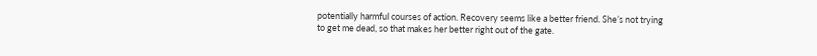potentially harmful courses of action. Recovery seems like a better friend. She’s not trying to get me dead, so that makes her better right out of the gate.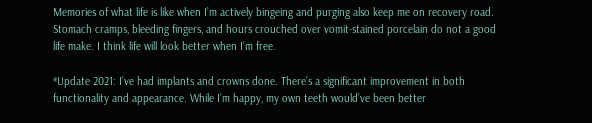Memories of what life is like when I’m actively bingeing and purging also keep me on recovery road. Stomach cramps, bleeding fingers, and hours crouched over vomit-stained porcelain do not a good life make. I think life will look better when I’m free.

*Update 2021: I’ve had implants and crowns done. There’s a significant improvement in both functionality and appearance. While I’m happy, my own teeth would’ve been better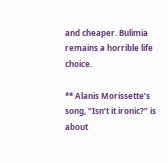and cheaper. Bulimia remains a horrible life choice.

** Alanis Morissette’s song, “Isn’t it ironic?” is about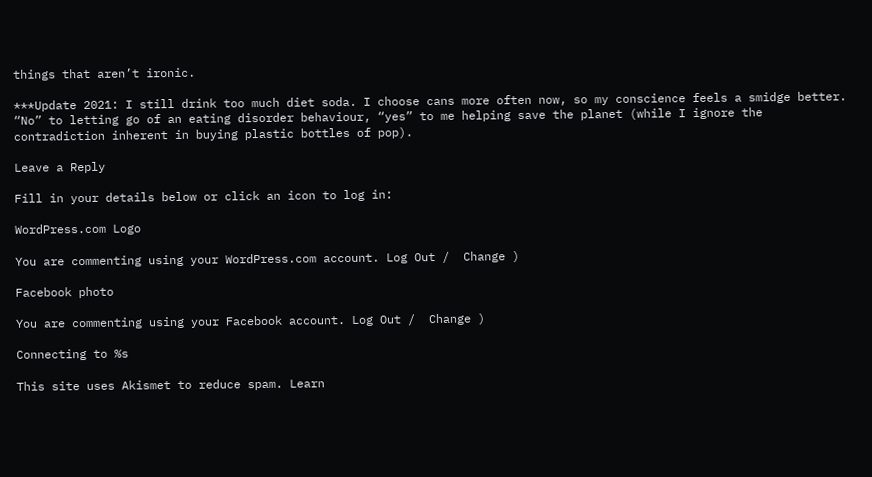things that aren’t ironic.

***Update 2021: I still drink too much diet soda. I choose cans more often now, so my conscience feels a smidge better. “No” to letting go of an eating disorder behaviour, “yes” to me helping save the planet (while I ignore the contradiction inherent in buying plastic bottles of pop).

Leave a Reply

Fill in your details below or click an icon to log in:

WordPress.com Logo

You are commenting using your WordPress.com account. Log Out /  Change )

Facebook photo

You are commenting using your Facebook account. Log Out /  Change )

Connecting to %s

This site uses Akismet to reduce spam. Learn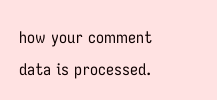how your comment data is processed.